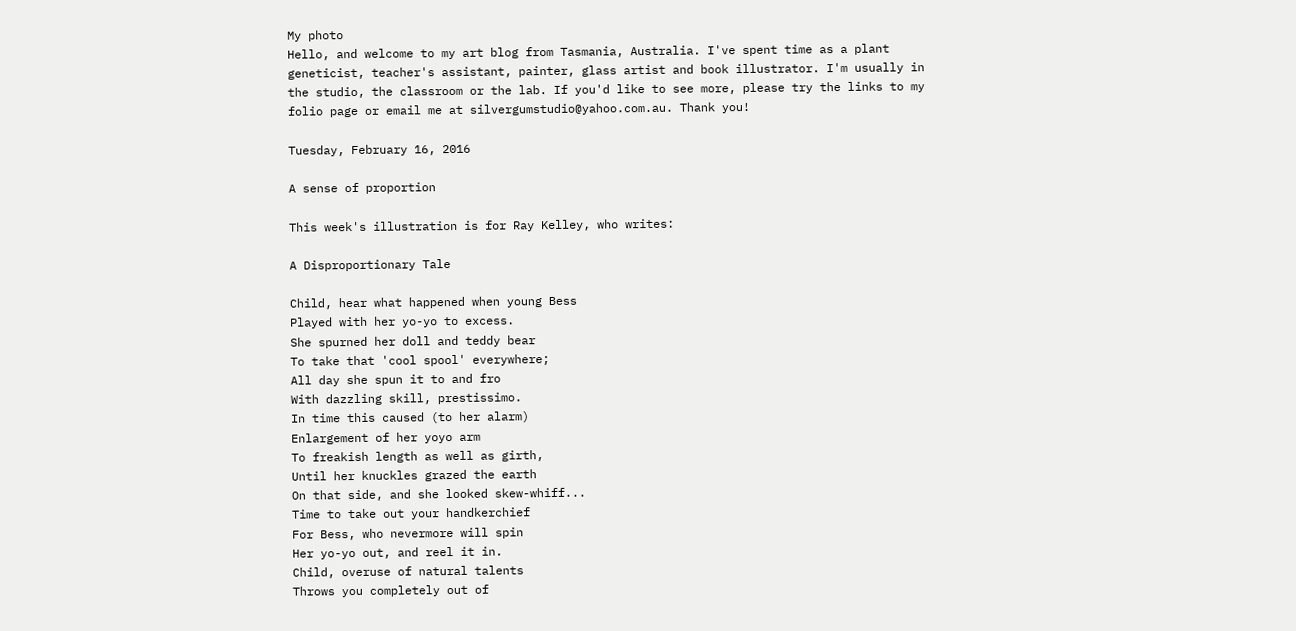My photo
Hello, and welcome to my art blog from Tasmania, Australia. I've spent time as a plant geneticist, teacher's assistant, painter, glass artist and book illustrator. I'm usually in the studio, the classroom or the lab. If you'd like to see more, please try the links to my folio page or email me at silvergumstudio@yahoo.com.au. Thank you!

Tuesday, February 16, 2016

A sense of proportion

This week's illustration is for Ray Kelley, who writes:

A Disproportionary Tale

Child, hear what happened when young Bess
Played with her yo-yo to excess.
She spurned her doll and teddy bear
To take that 'cool spool' everywhere;
All day she spun it to and fro
With dazzling skill, prestissimo.
In time this caused (to her alarm)
Enlargement of her yoyo arm
To freakish length as well as girth,
Until her knuckles grazed the earth
On that side, and she looked skew-whiff...
Time to take out your handkerchief
For Bess, who nevermore will spin
Her yo-yo out, and reel it in.
Child, overuse of natural talents
Throws you completely out of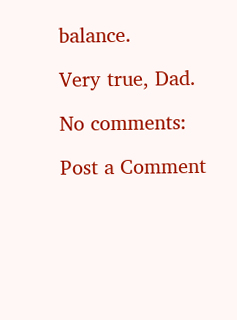balance.

Very true, Dad.

No comments:

Post a Comment